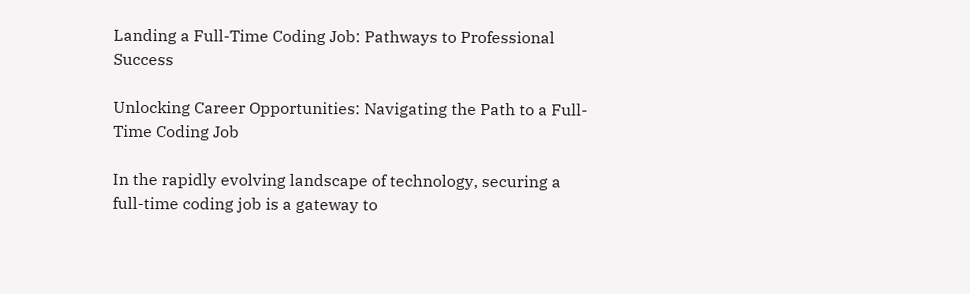Landing a Full-Time Coding Job: Pathways to Professional Success

Unlocking Career Opportunities: Navigating the Path to a Full-Time Coding Job

In the rapidly evolving landscape of technology, securing a full-time coding job is a gateway to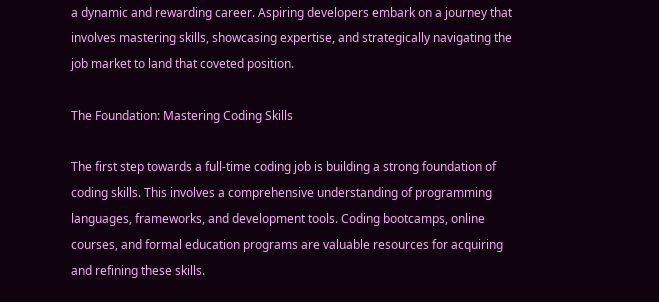a dynamic and rewarding career. Aspiring developers embark on a journey that involves mastering skills, showcasing expertise, and strategically navigating the job market to land that coveted position.

The Foundation: Mastering Coding Skills

The first step towards a full-time coding job is building a strong foundation of coding skills. This involves a comprehensive understanding of programming languages, frameworks, and development tools. Coding bootcamps, online courses, and formal education programs are valuable resources for acquiring and refining these skills.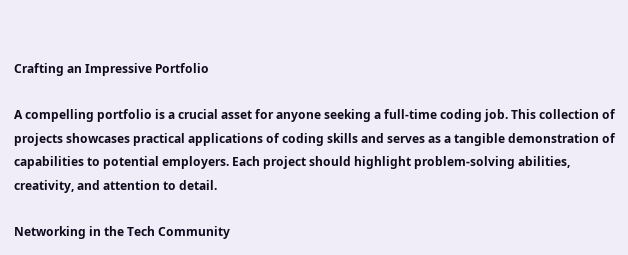Crafting an Impressive Portfolio

A compelling portfolio is a crucial asset for anyone seeking a full-time coding job. This collection of projects showcases practical applications of coding skills and serves as a tangible demonstration of capabilities to potential employers. Each project should highlight problem-solving abilities, creativity, and attention to detail.

Networking in the Tech Community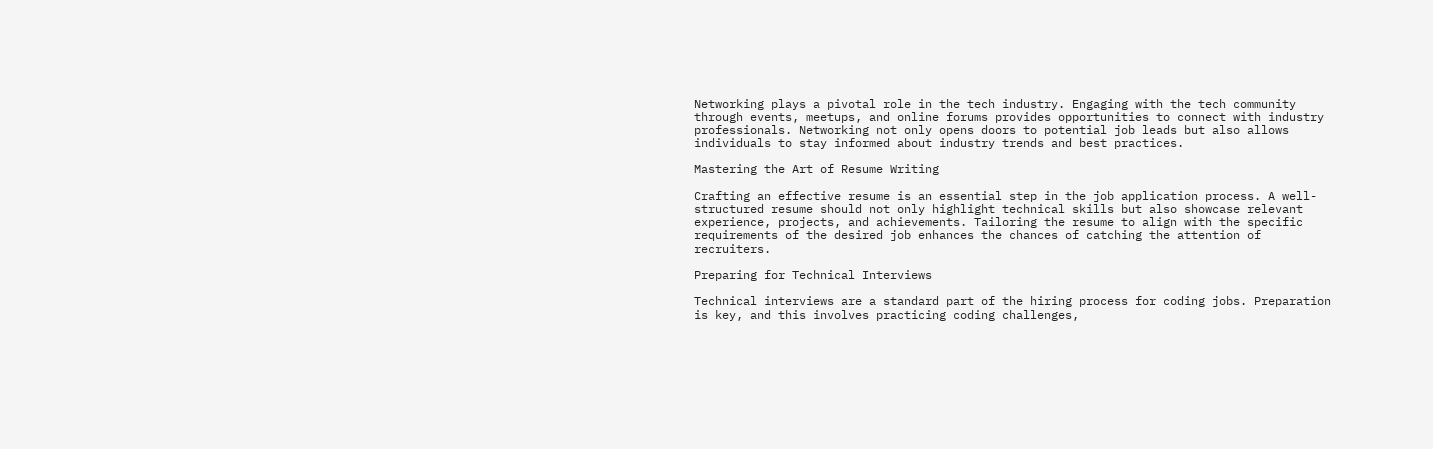Networking plays a pivotal role in the tech industry. Engaging with the tech community through events, meetups, and online forums provides opportunities to connect with industry professionals. Networking not only opens doors to potential job leads but also allows individuals to stay informed about industry trends and best practices.

Mastering the Art of Resume Writing

Crafting an effective resume is an essential step in the job application process. A well-structured resume should not only highlight technical skills but also showcase relevant experience, projects, and achievements. Tailoring the resume to align with the specific requirements of the desired job enhances the chances of catching the attention of recruiters.

Preparing for Technical Interviews

Technical interviews are a standard part of the hiring process for coding jobs. Preparation is key, and this involves practicing coding challenges,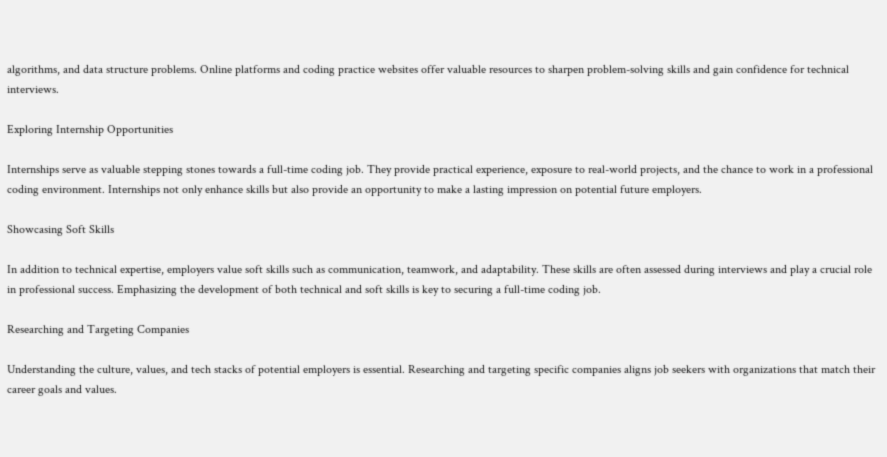algorithms, and data structure problems. Online platforms and coding practice websites offer valuable resources to sharpen problem-solving skills and gain confidence for technical interviews.

Exploring Internship Opportunities

Internships serve as valuable stepping stones towards a full-time coding job. They provide practical experience, exposure to real-world projects, and the chance to work in a professional coding environment. Internships not only enhance skills but also provide an opportunity to make a lasting impression on potential future employers.

Showcasing Soft Skills

In addition to technical expertise, employers value soft skills such as communication, teamwork, and adaptability. These skills are often assessed during interviews and play a crucial role in professional success. Emphasizing the development of both technical and soft skills is key to securing a full-time coding job.

Researching and Targeting Companies

Understanding the culture, values, and tech stacks of potential employers is essential. Researching and targeting specific companies aligns job seekers with organizations that match their career goals and values.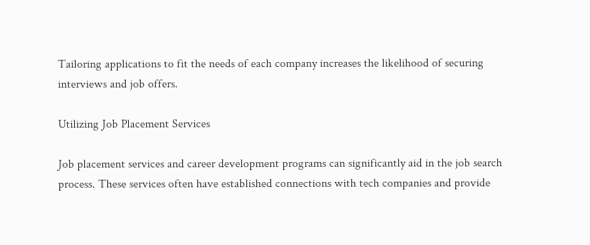Tailoring applications to fit the needs of each company increases the likelihood of securing interviews and job offers.

Utilizing Job Placement Services

Job placement services and career development programs can significantly aid in the job search process. These services often have established connections with tech companies and provide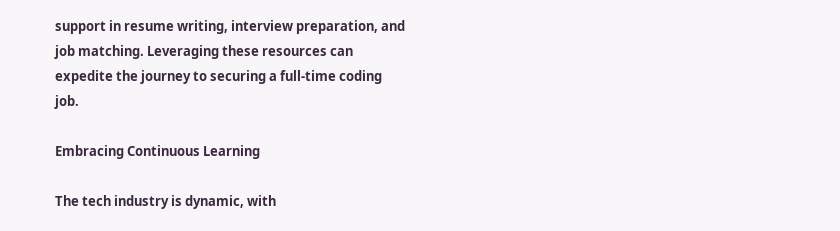support in resume writing, interview preparation, and job matching. Leveraging these resources can expedite the journey to securing a full-time coding job.

Embracing Continuous Learning

The tech industry is dynamic, with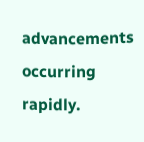advancements occurring rapidly.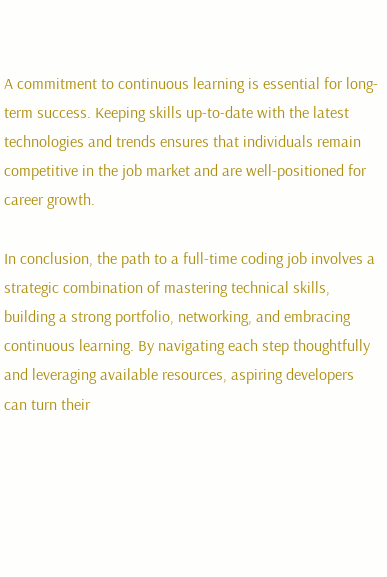A commitment to continuous learning is essential for long-term success. Keeping skills up-to-date with the latest technologies and trends ensures that individuals remain competitive in the job market and are well-positioned for career growth.

In conclusion, the path to a full-time coding job involves a strategic combination of mastering technical skills, building a strong portfolio, networking, and embracing continuous learning. By navigating each step thoughtfully and leveraging available resources, aspiring developers can turn their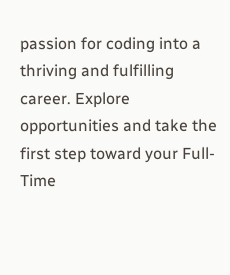passion for coding into a thriving and fulfilling career. Explore opportunities and take the first step toward your Full-Time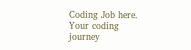Coding Job here. Your coding journey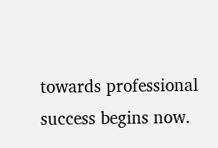towards professional success begins now.